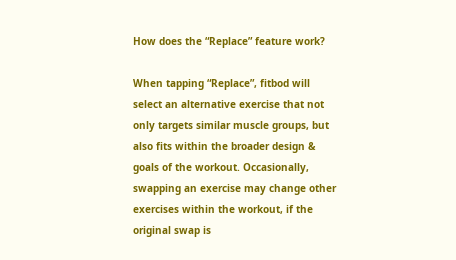How does the “Replace” feature work?

When tapping “Replace”, fitbod will select an alternative exercise that not only targets similar muscle groups, but also fits within the broader design & goals of the workout. Occasionally, swapping an exercise may change other exercises within the workout, if the original swap is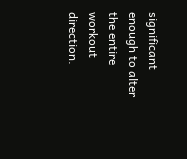significant enough to alter the entire workout direction.